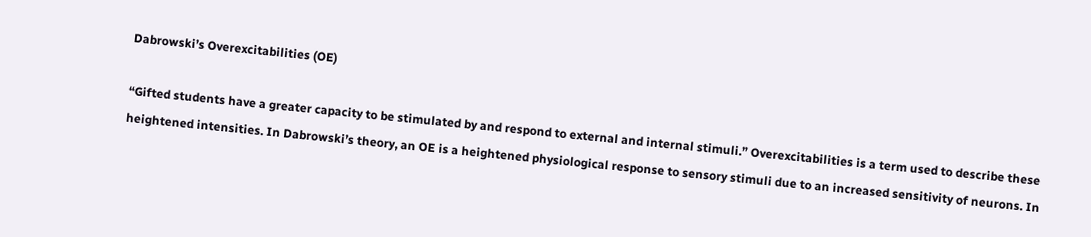Dabrowski’s Overexcitabilities (OE)

“Gifted students have a greater capacity to be stimulated by and respond to external and internal stimuli.” Overexcitabilities is a term used to describe these heightened intensities. In Dabrowski’s theory, an OE is a heightened physiological response to sensory stimuli due to an increased sensitivity of neurons. In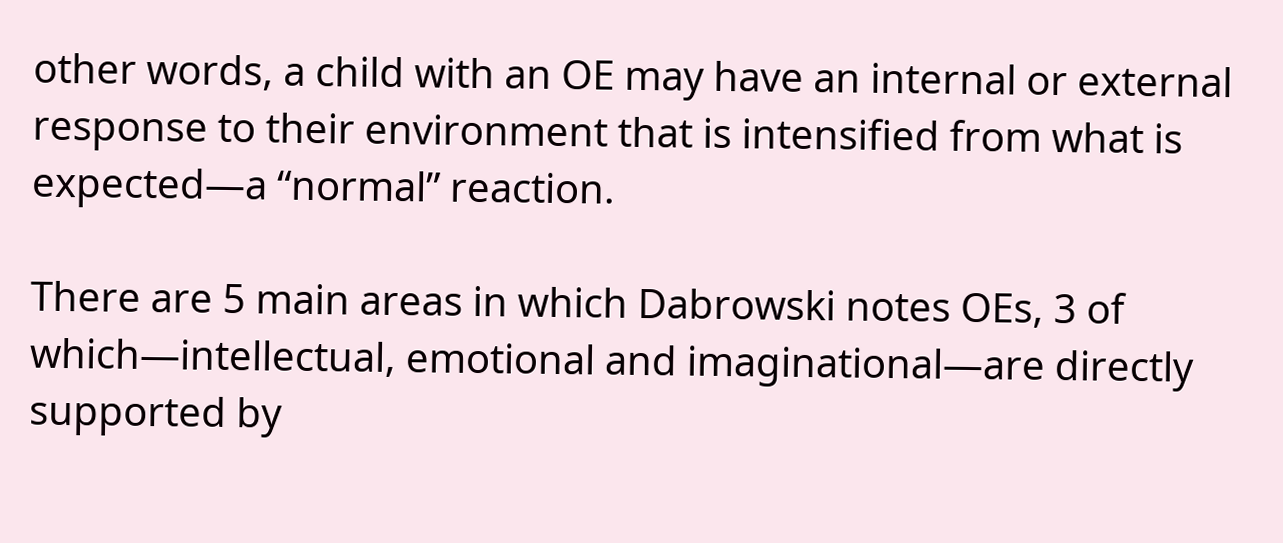other words, a child with an OE may have an internal or external response to their environment that is intensified from what is expected—a “normal” reaction.

There are 5 main areas in which Dabrowski notes OEs, 3 of which—intellectual, emotional and imaginational—are directly supported by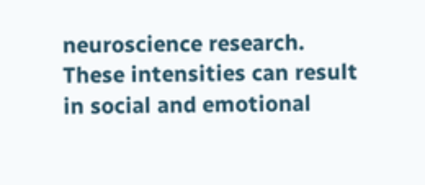neuroscience research. These intensities can result in social and emotional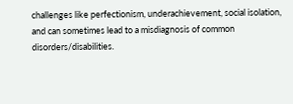challenges like perfectionism, underachievement, social isolation, and can sometimes lead to a misdiagnosis of common disorders/disabilities.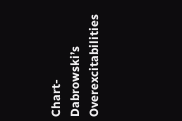Chart- Dabrowski’s Overexcitabilities